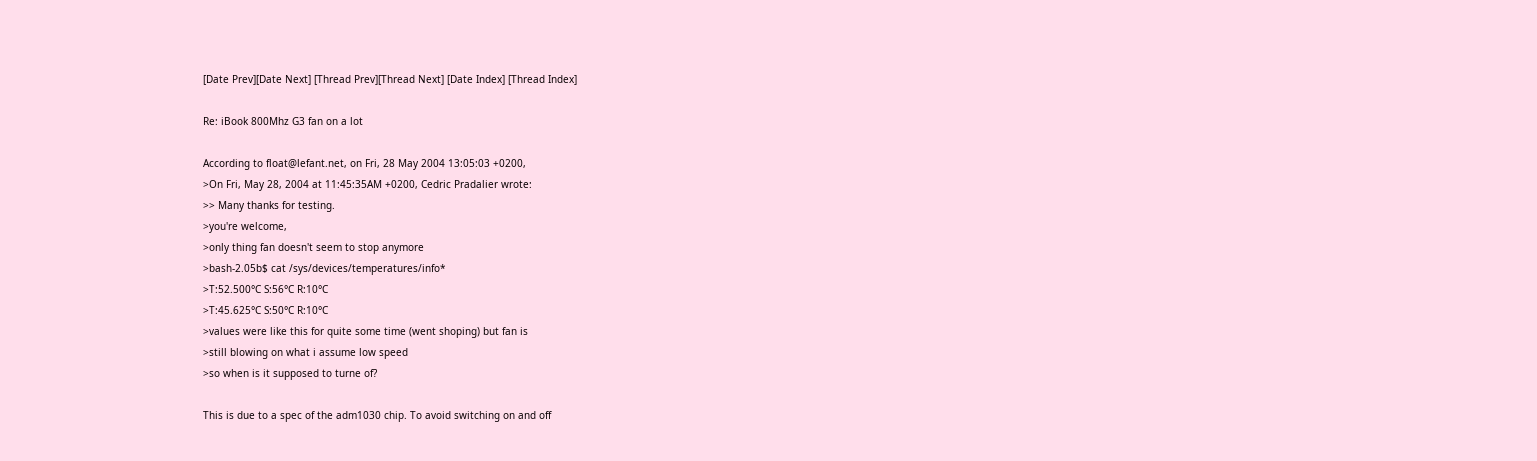[Date Prev][Date Next] [Thread Prev][Thread Next] [Date Index] [Thread Index]

Re: iBook 800Mhz G3 fan on a lot

According to float@lefant.net, on Fri, 28 May 2004 13:05:03 +0200,
>On Fri, May 28, 2004 at 11:45:35AM +0200, Cedric Pradalier wrote:
>> Many thanks for testing.
>you're welcome,
>only thing fan doesn't seem to stop anymore
>bash-2.05b$ cat /sys/devices/temperatures/info*
>T:52.500°C S:56°C R:10°C
>T:45.625°C S:50°C R:10°C
>values were like this for quite some time (went shoping) but fan is
>still blowing on what i assume low speed
>so when is it supposed to turne of?

This is due to a spec of the adm1030 chip. To avoid switching on and off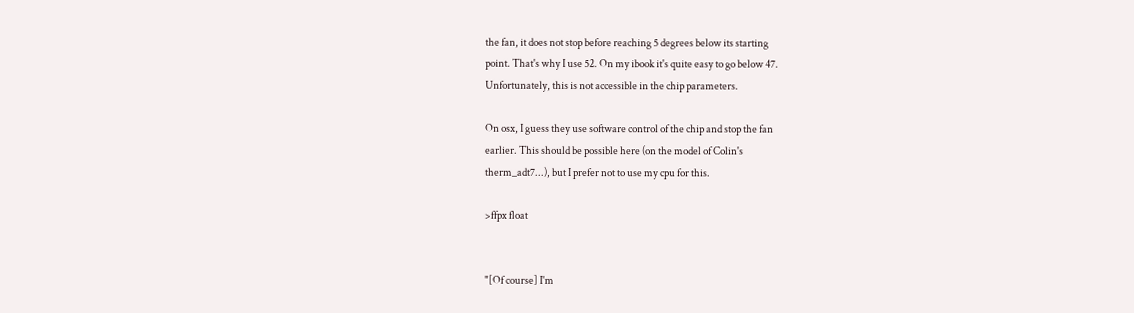the fan, it does not stop before reaching 5 degrees below its starting
point. That's why I use 52. On my ibook it's quite easy to go below 47.
Unfortunately, this is not accessible in the chip parameters.

On osx, I guess they use software control of the chip and stop the fan
earlier. This should be possible here (on the model of Colin's
therm_adt7...), but I prefer not to use my cpu for this.

>ffpx float


"[Of course] I'm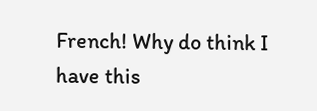French! Why do think I have this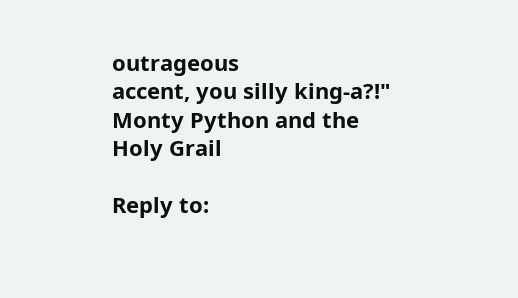outrageous
accent, you silly king-a?!"  Monty Python and the Holy Grail

Reply to: